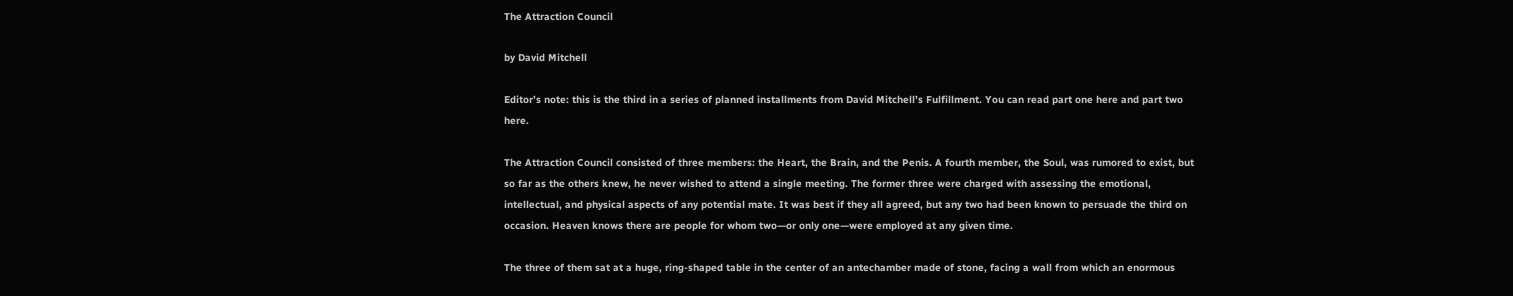The Attraction Council

by David Mitchell

Editor’s note: this is the third in a series of planned installments from David Mitchell’s Fulfillment. You can read part one here and part two here.

The Attraction Council consisted of three members: the Heart, the Brain, and the Penis. A fourth member, the Soul, was rumored to exist, but so far as the others knew, he never wished to attend a single meeting. The former three were charged with assessing the emotional, intellectual, and physical aspects of any potential mate. It was best if they all agreed, but any two had been known to persuade the third on occasion. Heaven knows there are people for whom two—or only one—were employed at any given time.

The three of them sat at a huge, ring-shaped table in the center of an antechamber made of stone, facing a wall from which an enormous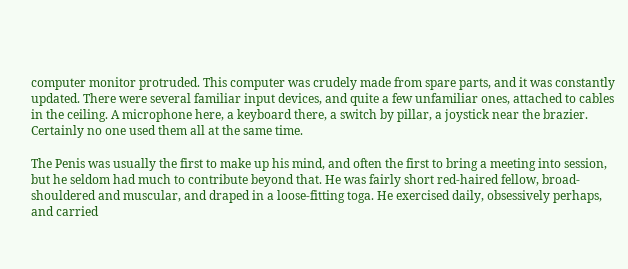computer monitor protruded. This computer was crudely made from spare parts, and it was constantly updated. There were several familiar input devices, and quite a few unfamiliar ones, attached to cables in the ceiling. A microphone here, a keyboard there, a switch by pillar, a joystick near the brazier. Certainly no one used them all at the same time.

The Penis was usually the first to make up his mind, and often the first to bring a meeting into session, but he seldom had much to contribute beyond that. He was fairly short red-haired fellow, broad-shouldered and muscular, and draped in a loose-fitting toga. He exercised daily, obsessively perhaps, and carried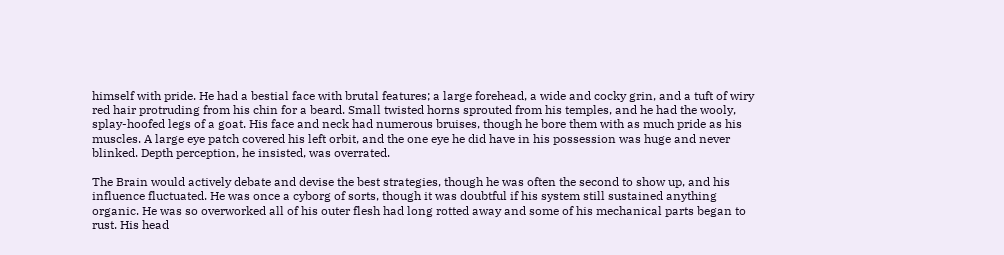himself with pride. He had a bestial face with brutal features; a large forehead, a wide and cocky grin, and a tuft of wiry red hair protruding from his chin for a beard. Small twisted horns sprouted from his temples, and he had the wooly, splay-hoofed legs of a goat. His face and neck had numerous bruises, though he bore them with as much pride as his muscles. A large eye patch covered his left orbit, and the one eye he did have in his possession was huge and never blinked. Depth perception, he insisted, was overrated.

The Brain would actively debate and devise the best strategies, though he was often the second to show up, and his influence fluctuated. He was once a cyborg of sorts, though it was doubtful if his system still sustained anything organic. He was so overworked all of his outer flesh had long rotted away and some of his mechanical parts began to rust. His head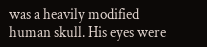was a heavily modified human skull. His eyes were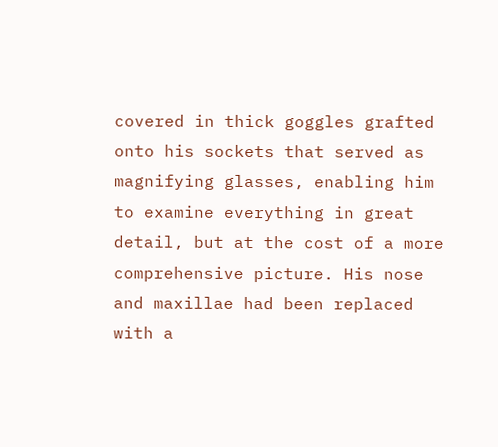covered in thick goggles grafted onto his sockets that served as magnifying glasses, enabling him to examine everything in great detail, but at the cost of a more comprehensive picture. His nose and maxillae had been replaced with a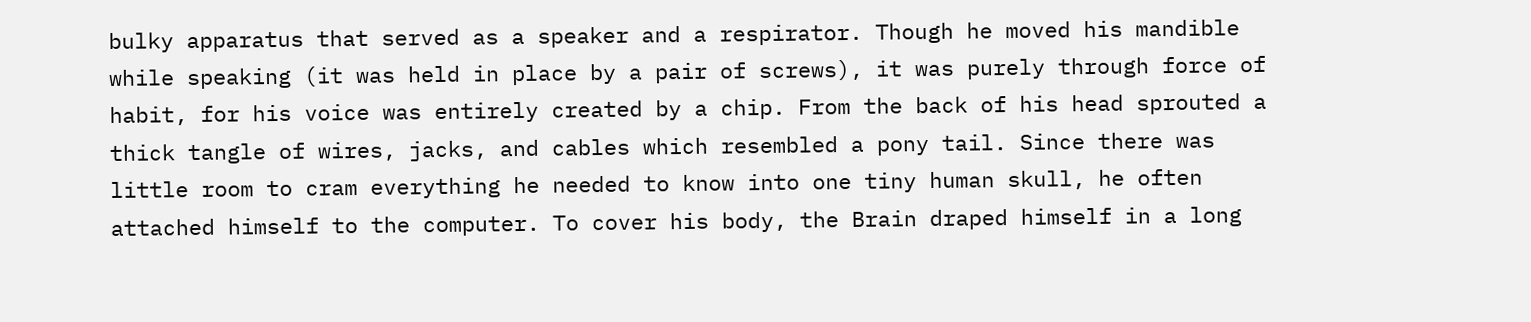bulky apparatus that served as a speaker and a respirator. Though he moved his mandible while speaking (it was held in place by a pair of screws), it was purely through force of habit, for his voice was entirely created by a chip. From the back of his head sprouted a thick tangle of wires, jacks, and cables which resembled a pony tail. Since there was little room to cram everything he needed to know into one tiny human skull, he often attached himself to the computer. To cover his body, the Brain draped himself in a long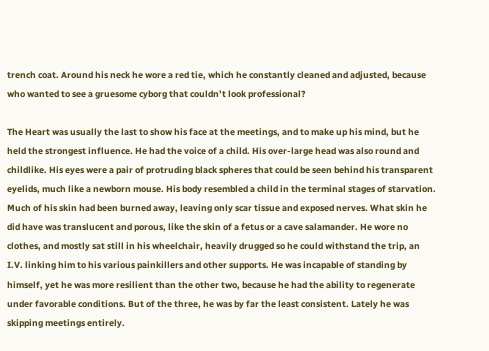trench coat. Around his neck he wore a red tie, which he constantly cleaned and adjusted, because who wanted to see a gruesome cyborg that couldn’t look professional?

The Heart was usually the last to show his face at the meetings, and to make up his mind, but he held the strongest influence. He had the voice of a child. His over-large head was also round and childlike. His eyes were a pair of protruding black spheres that could be seen behind his transparent eyelids, much like a newborn mouse. His body resembled a child in the terminal stages of starvation. Much of his skin had been burned away, leaving only scar tissue and exposed nerves. What skin he did have was translucent and porous, like the skin of a fetus or a cave salamander. He wore no clothes, and mostly sat still in his wheelchair, heavily drugged so he could withstand the trip, an I.V. linking him to his various painkillers and other supports. He was incapable of standing by himself, yet he was more resilient than the other two, because he had the ability to regenerate under favorable conditions. But of the three, he was by far the least consistent. Lately he was skipping meetings entirely.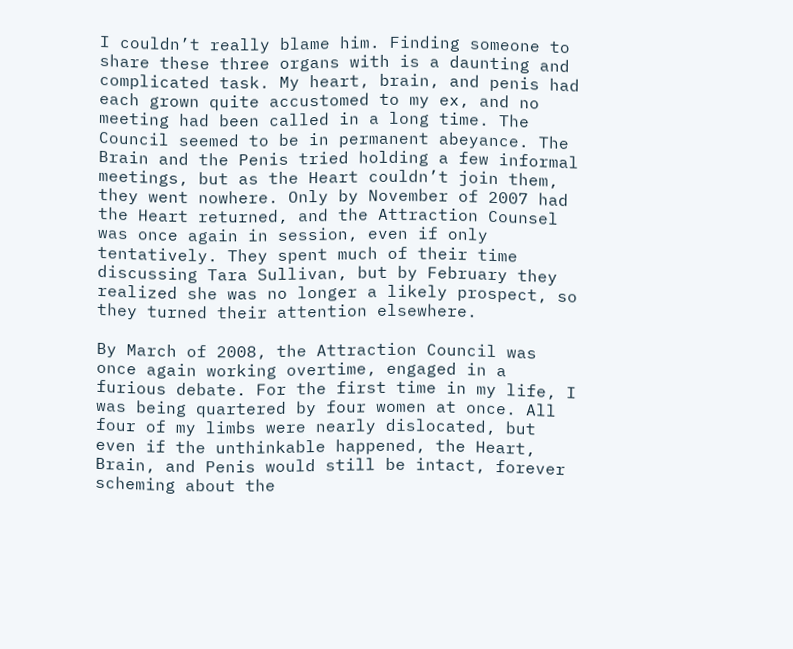I couldn’t really blame him. Finding someone to share these three organs with is a daunting and complicated task. My heart, brain, and penis had each grown quite accustomed to my ex, and no meeting had been called in a long time. The Council seemed to be in permanent abeyance. The Brain and the Penis tried holding a few informal meetings, but as the Heart couldn’t join them, they went nowhere. Only by November of 2007 had the Heart returned, and the Attraction Counsel was once again in session, even if only tentatively. They spent much of their time discussing Tara Sullivan, but by February they realized she was no longer a likely prospect, so they turned their attention elsewhere.

By March of 2008, the Attraction Council was once again working overtime, engaged in a furious debate. For the first time in my life, I was being quartered by four women at once. All four of my limbs were nearly dislocated, but even if the unthinkable happened, the Heart, Brain, and Penis would still be intact, forever scheming about the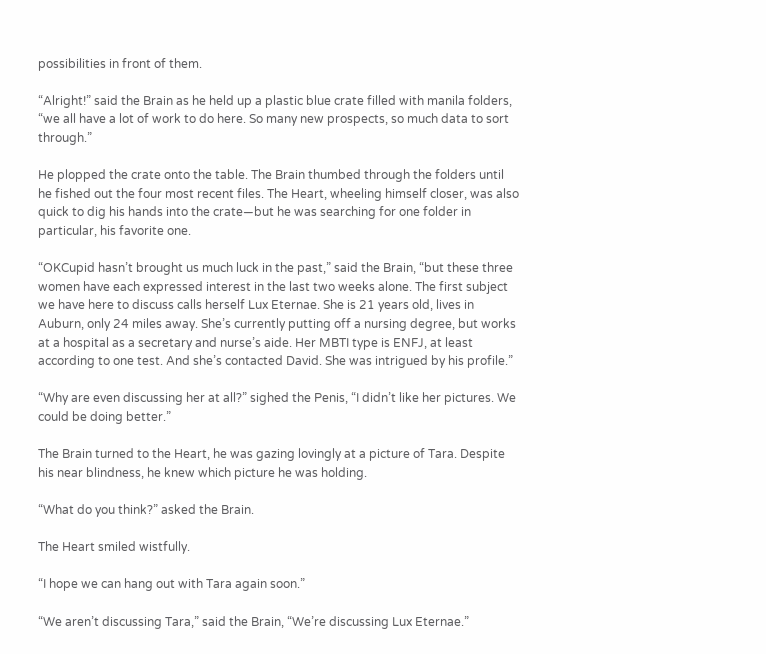possibilities in front of them.

“Alright!” said the Brain as he held up a plastic blue crate filled with manila folders, “we all have a lot of work to do here. So many new prospects, so much data to sort through.”

He plopped the crate onto the table. The Brain thumbed through the folders until he fished out the four most recent files. The Heart, wheeling himself closer, was also quick to dig his hands into the crate—but he was searching for one folder in particular, his favorite one.

“OKCupid hasn’t brought us much luck in the past,” said the Brain, “but these three women have each expressed interest in the last two weeks alone. The first subject we have here to discuss calls herself Lux Eternae. She is 21 years old, lives in Auburn, only 24 miles away. She’s currently putting off a nursing degree, but works at a hospital as a secretary and nurse’s aide. Her MBTI type is ENFJ, at least according to one test. And she’s contacted David. She was intrigued by his profile.”

“Why are even discussing her at all?” sighed the Penis, “I didn’t like her pictures. We could be doing better.”

The Brain turned to the Heart, he was gazing lovingly at a picture of Tara. Despite his near blindness, he knew which picture he was holding.

“What do you think?” asked the Brain.

The Heart smiled wistfully.

“I hope we can hang out with Tara again soon.”

“We aren’t discussing Tara,” said the Brain, “We’re discussing Lux Eternae.”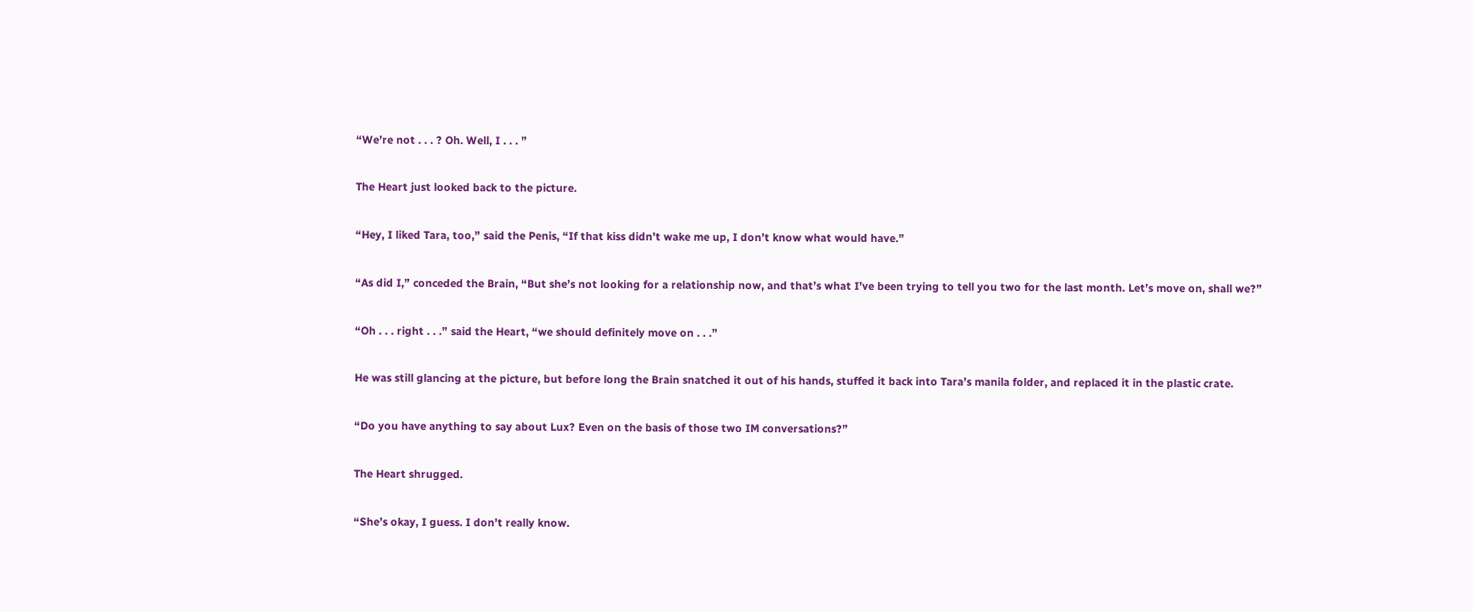“We’re not . . . ? Oh. Well, I . . . ”

The Heart just looked back to the picture.

“Hey, I liked Tara, too,” said the Penis, “If that kiss didn’t wake me up, I don’t know what would have.”

“As did I,” conceded the Brain, “But she’s not looking for a relationship now, and that’s what I’ve been trying to tell you two for the last month. Let’s move on, shall we?”

“Oh . . . right . . .” said the Heart, “we should definitely move on . . .”

He was still glancing at the picture, but before long the Brain snatched it out of his hands, stuffed it back into Tara’s manila folder, and replaced it in the plastic crate.

“Do you have anything to say about Lux? Even on the basis of those two IM conversations?”

The Heart shrugged.

“She’s okay, I guess. I don’t really know.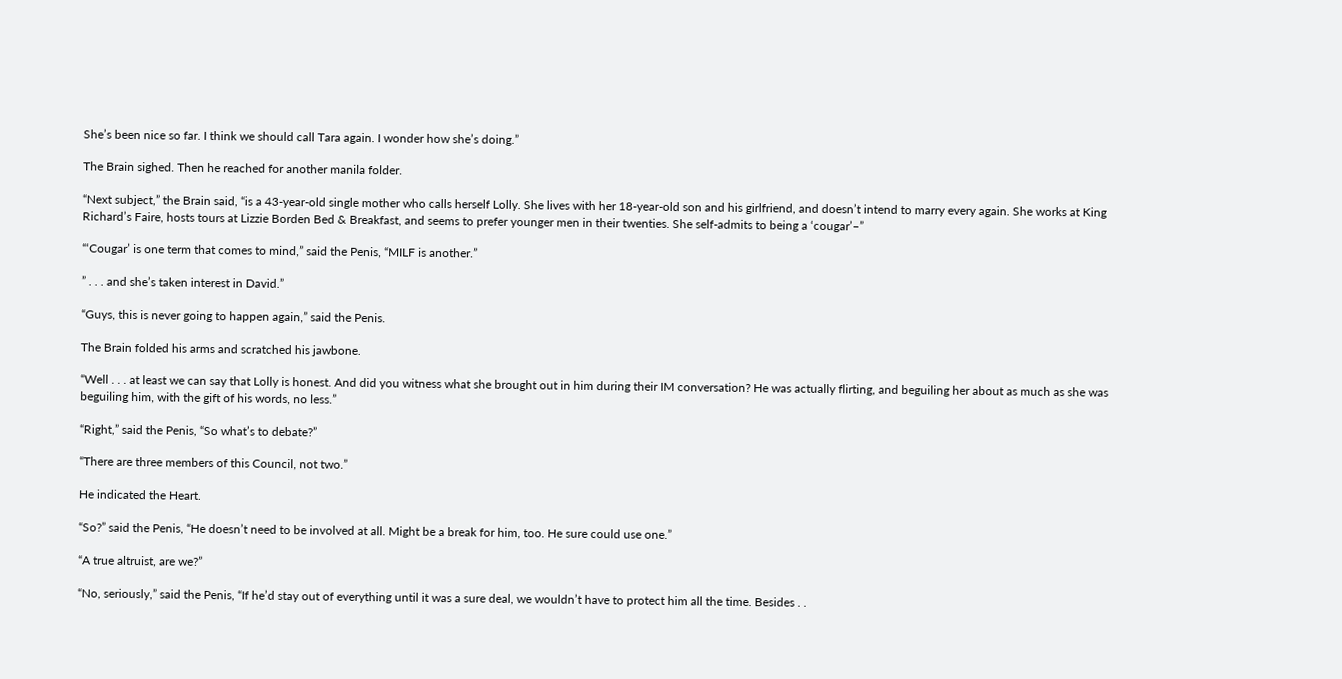She’s been nice so far. I think we should call Tara again. I wonder how she’s doing.”

The Brain sighed. Then he reached for another manila folder.

“Next subject,” the Brain said, “is a 43-year-old single mother who calls herself Lolly. She lives with her 18-year-old son and his girlfriend, and doesn’t intend to marry every again. She works at King Richard’s Faire, hosts tours at Lizzie Borden Bed & Breakfast, and seems to prefer younger men in their twenties. She self-admits to being a ‘cougar’–”

“‘Cougar’ is one term that comes to mind,” said the Penis, “MILF is another.”

” . . . and she’s taken interest in David.”

“Guys, this is never going to happen again,” said the Penis.

The Brain folded his arms and scratched his jawbone.

“Well . . . at least we can say that Lolly is honest. And did you witness what she brought out in him during their IM conversation? He was actually flirting, and beguiling her about as much as she was beguiling him, with the gift of his words, no less.”

“Right,” said the Penis, “So what’s to debate?”

“There are three members of this Council, not two.”

He indicated the Heart.

“So?” said the Penis, “He doesn’t need to be involved at all. Might be a break for him, too. He sure could use one.”

“A true altruist, are we?”

“No, seriously,” said the Penis, “If he’d stay out of everything until it was a sure deal, we wouldn’t have to protect him all the time. Besides . .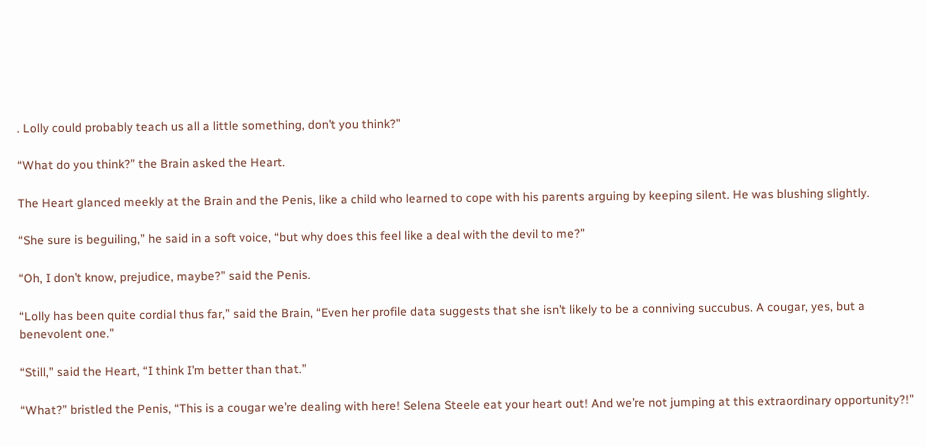. Lolly could probably teach us all a little something, don’t you think?”

“What do you think?” the Brain asked the Heart.

The Heart glanced meekly at the Brain and the Penis, like a child who learned to cope with his parents arguing by keeping silent. He was blushing slightly.

“She sure is beguiling,” he said in a soft voice, “but why does this feel like a deal with the devil to me?”

“Oh, I don’t know, prejudice, maybe?” said the Penis.

“Lolly has been quite cordial thus far,” said the Brain, “Even her profile data suggests that she isn’t likely to be a conniving succubus. A cougar, yes, but a benevolent one.”

“Still,” said the Heart, “I think I’m better than that.”

“What?” bristled the Penis, “This is a cougar we’re dealing with here! Selena Steele eat your heart out! And we’re not jumping at this extraordinary opportunity?!”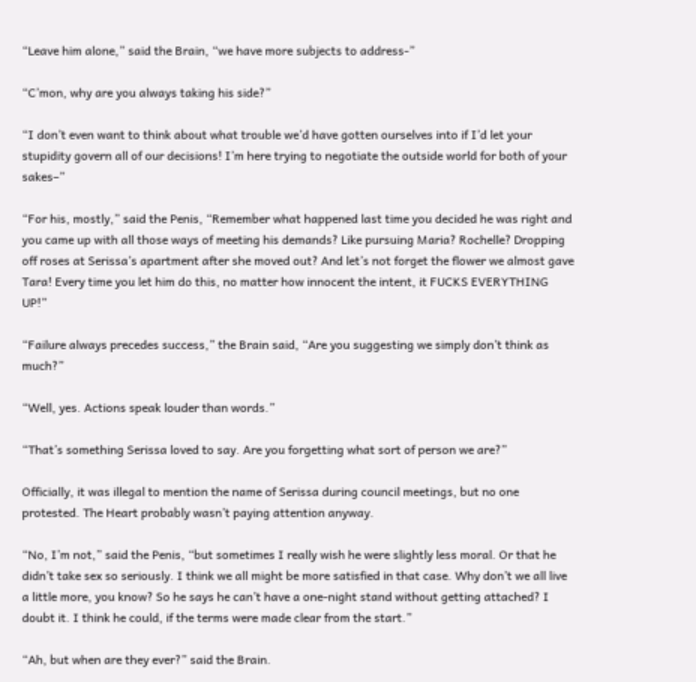“Leave him alone,” said the Brain, “we have more subjects to address-”

“C’mon, why are you always taking his side?”

“I don’t even want to think about what trouble we’d have gotten ourselves into if I’d let your stupidity govern all of our decisions! I’m here trying to negotiate the outside world for both of your sakes–”

“For his, mostly,” said the Penis, “Remember what happened last time you decided he was right and you came up with all those ways of meeting his demands? Like pursuing Maria? Rochelle? Dropping off roses at Serissa’s apartment after she moved out? And let’s not forget the flower we almost gave Tara! Every time you let him do this, no matter how innocent the intent, it FUCKS EVERYTHING UP!”

“Failure always precedes success,” the Brain said, “Are you suggesting we simply don’t think as much?”

“Well, yes. Actions speak louder than words.”

“That’s something Serissa loved to say. Are you forgetting what sort of person we are?”

Officially, it was illegal to mention the name of Serissa during council meetings, but no one protested. The Heart probably wasn’t paying attention anyway.

“No, I’m not,” said the Penis, “but sometimes I really wish he were slightly less moral. Or that he didn’t take sex so seriously. I think we all might be more satisfied in that case. Why don’t we all live a little more, you know? So he says he can’t have a one-night stand without getting attached? I doubt it. I think he could, if the terms were made clear from the start.”

“Ah, but when are they ever?” said the Brain.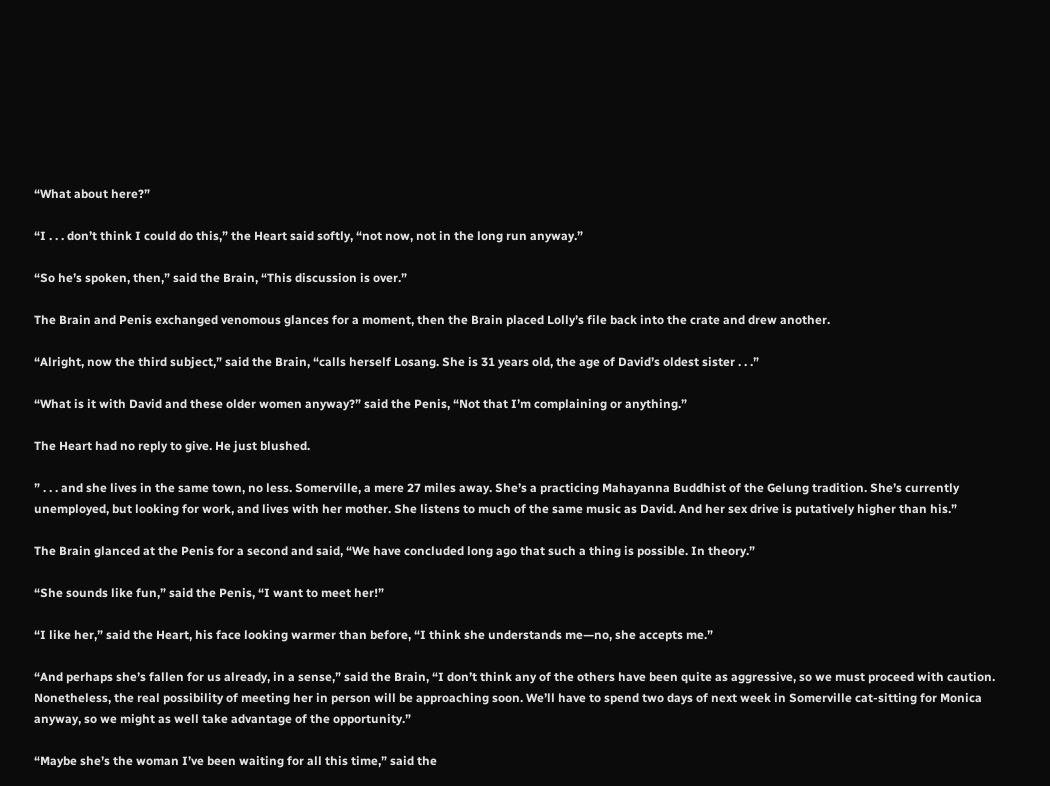“What about here?”

“I . . . don’t think I could do this,” the Heart said softly, “not now, not in the long run anyway.”

“So he’s spoken, then,” said the Brain, “This discussion is over.”

The Brain and Penis exchanged venomous glances for a moment, then the Brain placed Lolly’s file back into the crate and drew another.

“Alright, now the third subject,” said the Brain, “calls herself Losang. She is 31 years old, the age of David’s oldest sister . . .”

“What is it with David and these older women anyway?” said the Penis, “Not that I’m complaining or anything.”

The Heart had no reply to give. He just blushed.

” . . . and she lives in the same town, no less. Somerville, a mere 27 miles away. She’s a practicing Mahayanna Buddhist of the Gelung tradition. She’s currently unemployed, but looking for work, and lives with her mother. She listens to much of the same music as David. And her sex drive is putatively higher than his.”

The Brain glanced at the Penis for a second and said, “We have concluded long ago that such a thing is possible. In theory.”

“She sounds like fun,” said the Penis, “I want to meet her!”

“I like her,” said the Heart, his face looking warmer than before, “I think she understands me—no, she accepts me.”

“And perhaps she’s fallen for us already, in a sense,” said the Brain, “I don’t think any of the others have been quite as aggressive, so we must proceed with caution. Nonetheless, the real possibility of meeting her in person will be approaching soon. We’ll have to spend two days of next week in Somerville cat-sitting for Monica anyway, so we might as well take advantage of the opportunity.”

“Maybe she’s the woman I’ve been waiting for all this time,” said the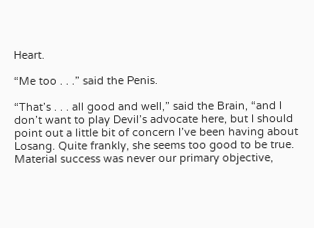Heart.

“Me too . . .” said the Penis.

“That’s . . . all good and well,” said the Brain, “and I don’t want to play Devil’s advocate here, but I should point out a little bit of concern I’ve been having about Losang. Quite frankly, she seems too good to be true. Material success was never our primary objective,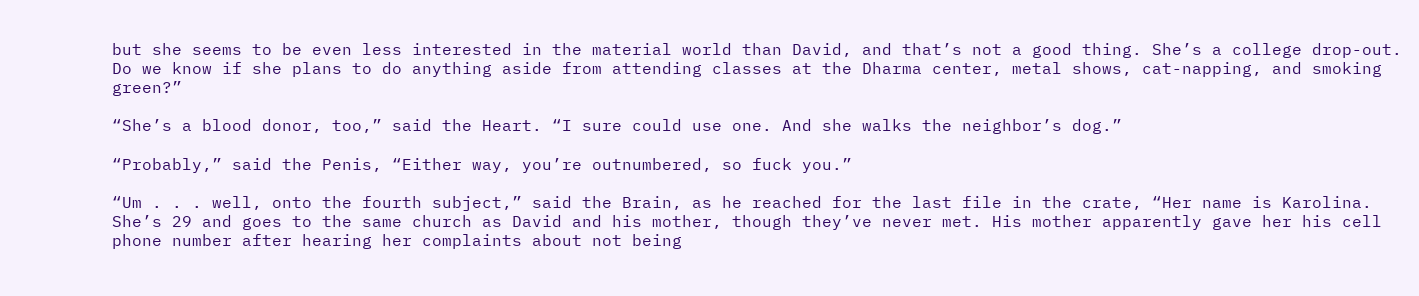but she seems to be even less interested in the material world than David, and that’s not a good thing. She’s a college drop-out. Do we know if she plans to do anything aside from attending classes at the Dharma center, metal shows, cat-napping, and smoking green?”

“She’s a blood donor, too,” said the Heart. “I sure could use one. And she walks the neighbor’s dog.”

“Probably,” said the Penis, “Either way, you’re outnumbered, so fuck you.”

“Um . . . well, onto the fourth subject,” said the Brain, as he reached for the last file in the crate, “Her name is Karolina. She’s 29 and goes to the same church as David and his mother, though they’ve never met. His mother apparently gave her his cell phone number after hearing her complaints about not being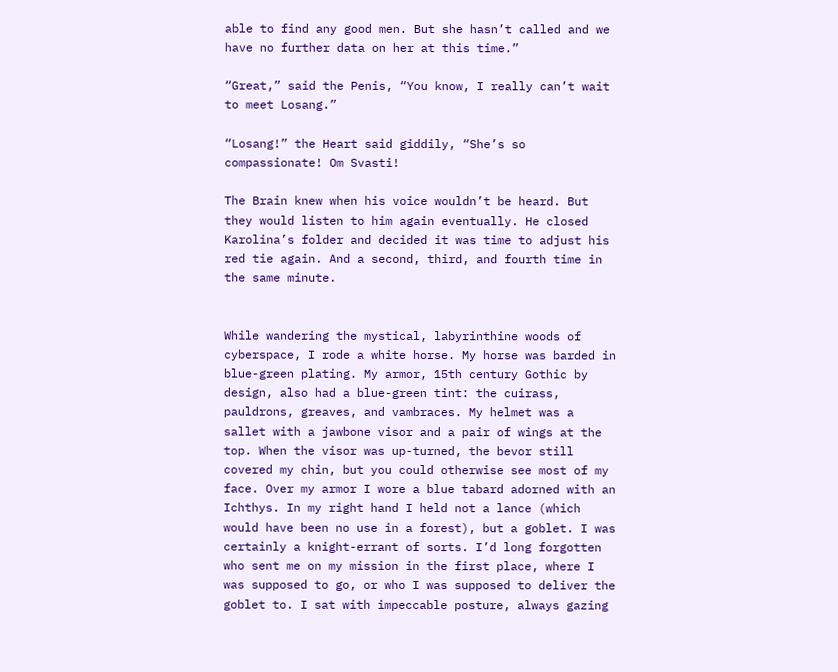able to find any good men. But she hasn’t called and we have no further data on her at this time.”

“Great,” said the Penis, “You know, I really can’t wait to meet Losang.”

“Losang!” the Heart said giddily, “She’s so compassionate! Om Svasti!

The Brain knew when his voice wouldn’t be heard. But they would listen to him again eventually. He closed Karolina’s folder and decided it was time to adjust his red tie again. And a second, third, and fourth time in the same minute.


While wandering the mystical, labyrinthine woods of cyberspace, I rode a white horse. My horse was barded in blue-green plating. My armor, 15th century Gothic by design, also had a blue-green tint: the cuirass, pauldrons, greaves, and vambraces. My helmet was a sallet with a jawbone visor and a pair of wings at the top. When the visor was up-turned, the bevor still covered my chin, but you could otherwise see most of my face. Over my armor I wore a blue tabard adorned with an Ichthys. In my right hand I held not a lance (which would have been no use in a forest), but a goblet. I was certainly a knight-errant of sorts. I’d long forgotten who sent me on my mission in the first place, where I was supposed to go, or who I was supposed to deliver the goblet to. I sat with impeccable posture, always gazing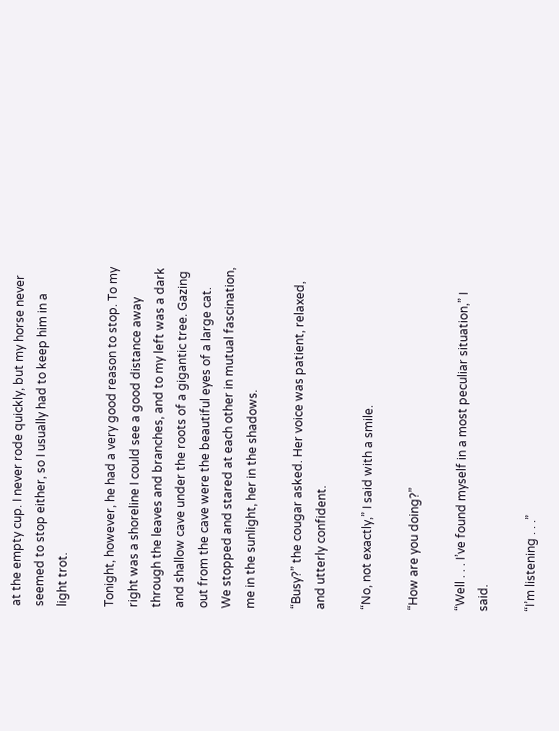at the empty cup. I never rode quickly, but my horse never seemed to stop either, so I usually had to keep him in a light trot.

Tonight, however, he had a very good reason to stop. To my right was a shoreline I could see a good distance away through the leaves and branches, and to my left was a dark and shallow cave under the roots of a gigantic tree. Gazing out from the cave were the beautiful eyes of a large cat. We stopped and stared at each other in mutual fascination, me in the sunlight, her in the shadows.

“Busy?” the cougar asked. Her voice was patient, relaxed, and utterly confident.

“No, not exactly,” I said with a smile.

“How are you doing?”

“Well . . . I’ve found myself in a most peculiar situation,” I said.

“I’m listening . . .”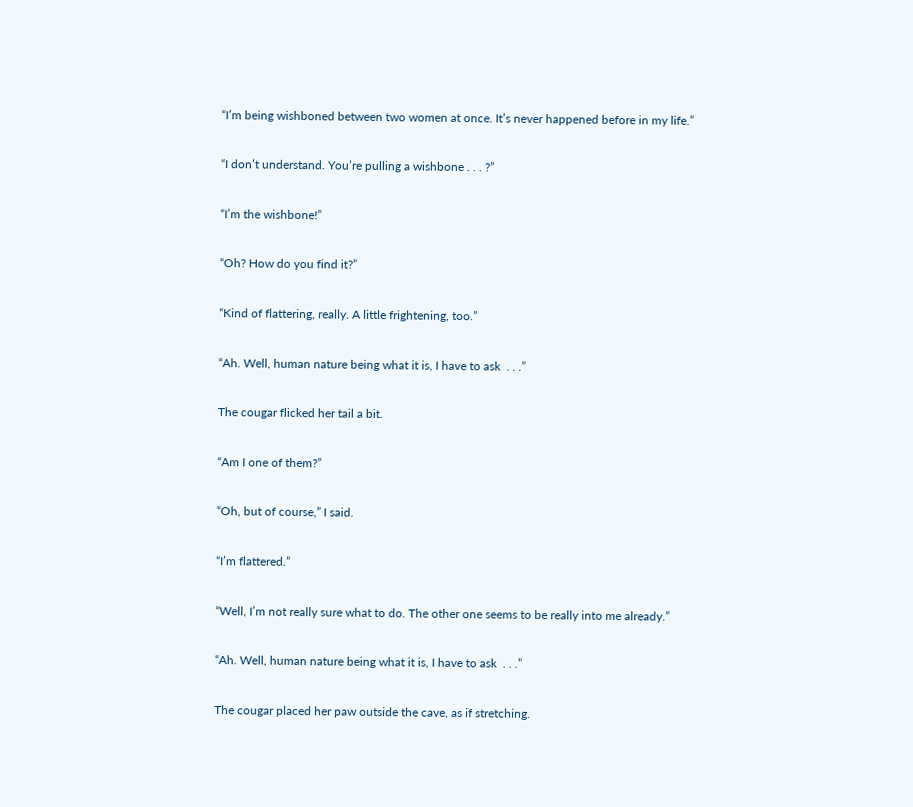“I’m being wishboned between two women at once. It’s never happened before in my life.”

“I don’t understand. You’re pulling a wishbone . . . ?”

“I’m the wishbone!”

“Oh? How do you find it?”

“Kind of flattering, really. A little frightening, too.”

“Ah. Well, human nature being what it is, I have to ask  . . .”

The cougar flicked her tail a bit.

“Am I one of them?”

“Oh, but of course,” I said.

“I’m flattered.”

“Well, I’m not really sure what to do. The other one seems to be really into me already.”

“Ah. Well, human nature being what it is, I have to ask  . . .”

The cougar placed her paw outside the cave, as if stretching.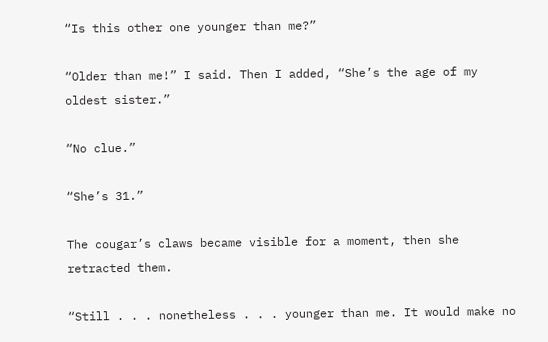“Is this other one younger than me?”

“Older than me!” I said. Then I added, “She’s the age of my oldest sister.”

“No clue.”

“She’s 31.”

The cougar’s claws became visible for a moment, then she retracted them.

“Still . . . nonetheless . . . younger than me. It would make no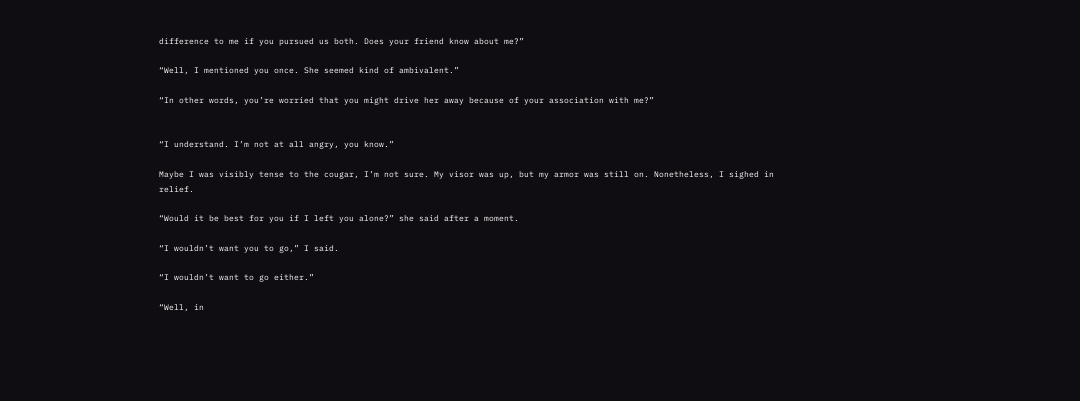difference to me if you pursued us both. Does your friend know about me?”

“Well, I mentioned you once. She seemed kind of ambivalent.”

“In other words, you’re worried that you might drive her away because of your association with me?”


“I understand. I’m not at all angry, you know.”

Maybe I was visibly tense to the cougar, I’m not sure. My visor was up, but my armor was still on. Nonetheless, I sighed in relief.

“Would it be best for you if I left you alone?” she said after a moment.

“I wouldn’t want you to go,” I said.

“I wouldn’t want to go either.”

“Well, in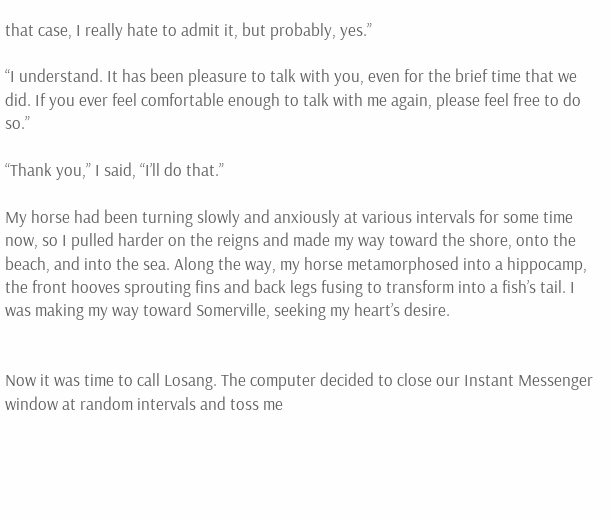that case, I really hate to admit it, but probably, yes.”

“I understand. It has been pleasure to talk with you, even for the brief time that we did. If you ever feel comfortable enough to talk with me again, please feel free to do so.”

“Thank you,” I said, “I’ll do that.”

My horse had been turning slowly and anxiously at various intervals for some time now, so I pulled harder on the reigns and made my way toward the shore, onto the beach, and into the sea. Along the way, my horse metamorphosed into a hippocamp, the front hooves sprouting fins and back legs fusing to transform into a fish’s tail. I was making my way toward Somerville, seeking my heart’s desire.


Now it was time to call Losang. The computer decided to close our Instant Messenger window at random intervals and toss me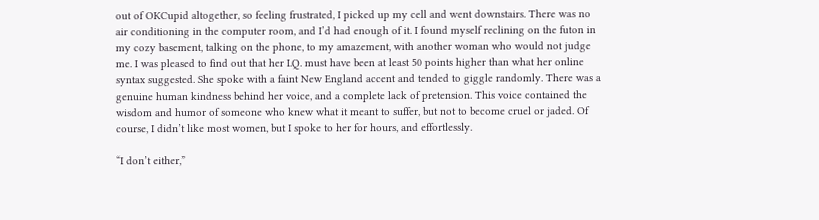out of OKCupid altogether, so feeling frustrated, I picked up my cell and went downstairs. There was no air conditioning in the computer room, and I’d had enough of it. I found myself reclining on the futon in my cozy basement, talking on the phone, to my amazement, with another woman who would not judge me. I was pleased to find out that her I.Q. must have been at least 50 points higher than what her online syntax suggested. She spoke with a faint New England accent and tended to giggle randomly. There was a genuine human kindness behind her voice, and a complete lack of pretension. This voice contained the wisdom and humor of someone who knew what it meant to suffer, but not to become cruel or jaded. Of course, I didn’t like most women, but I spoke to her for hours, and effortlessly.

“I don’t either,”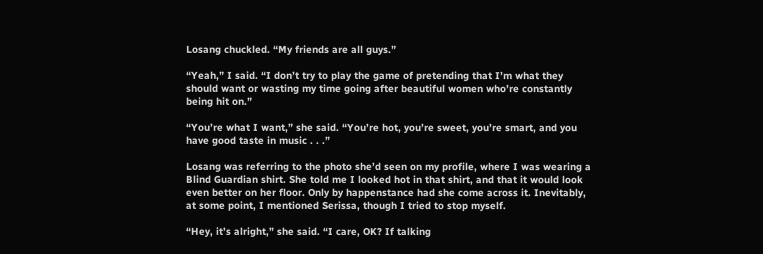Losang chuckled. “My friends are all guys.”

“Yeah,” I said. “I don’t try to play the game of pretending that I’m what they should want or wasting my time going after beautiful women who’re constantly being hit on.”

“You’re what I want,” she said. “You’re hot, you’re sweet, you’re smart, and you have good taste in music . . .”

Losang was referring to the photo she’d seen on my profile, where I was wearing a Blind Guardian shirt. She told me I looked hot in that shirt, and that it would look even better on her floor. Only by happenstance had she come across it. Inevitably, at some point, I mentioned Serissa, though I tried to stop myself.

“Hey, it’s alright,” she said. “I care, OK? If talking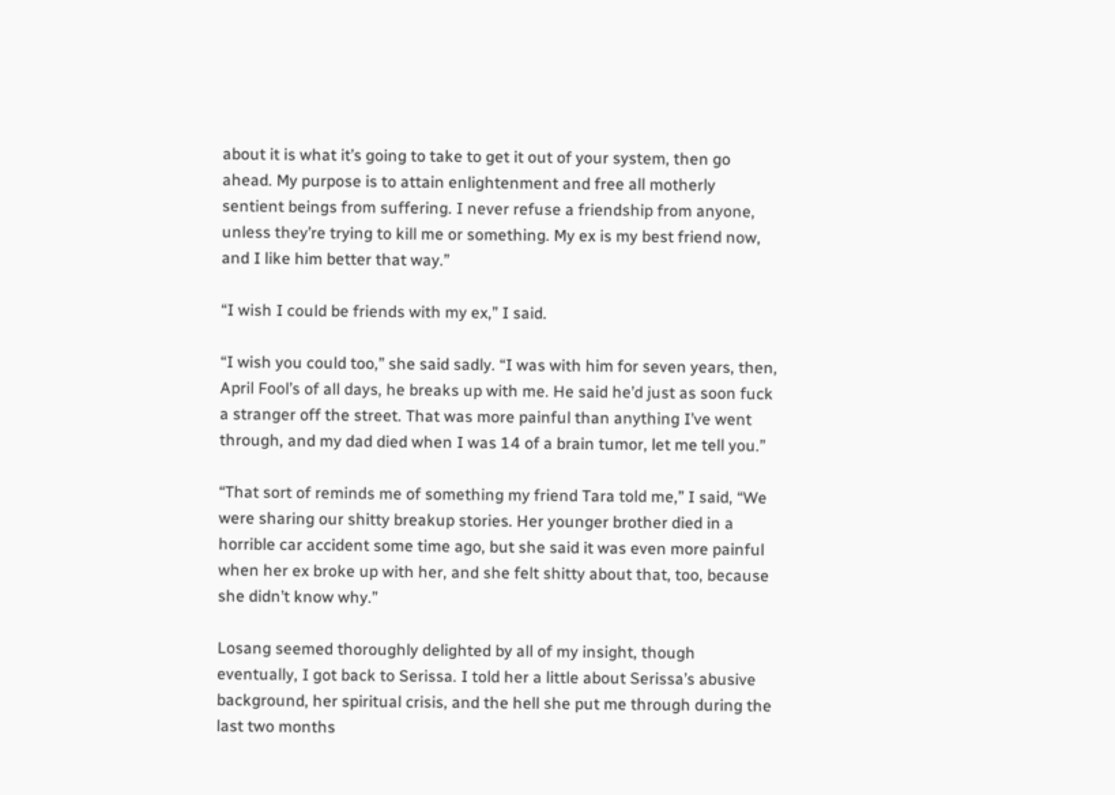about it is what it’s going to take to get it out of your system, then go ahead. My purpose is to attain enlightenment and free all motherly sentient beings from suffering. I never refuse a friendship from anyone, unless they’re trying to kill me or something. My ex is my best friend now, and I like him better that way.”

“I wish I could be friends with my ex,” I said.

“I wish you could too,” she said sadly. “I was with him for seven years, then, April Fool’s of all days, he breaks up with me. He said he’d just as soon fuck a stranger off the street. That was more painful than anything I’ve went through, and my dad died when I was 14 of a brain tumor, let me tell you.”

“That sort of reminds me of something my friend Tara told me,” I said, “We were sharing our shitty breakup stories. Her younger brother died in a horrible car accident some time ago, but she said it was even more painful when her ex broke up with her, and she felt shitty about that, too, because she didn’t know why.”

Losang seemed thoroughly delighted by all of my insight, though eventually, I got back to Serissa. I told her a little about Serissa’s abusive background, her spiritual crisis, and the hell she put me through during the last two months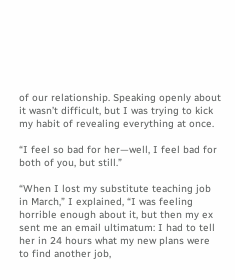of our relationship. Speaking openly about it wasn’t difficult, but I was trying to kick my habit of revealing everything at once.

“I feel so bad for her—well, I feel bad for both of you, but still.”

“When I lost my substitute teaching job in March,” I explained, “I was feeling horrible enough about it, but then my ex sent me an email ultimatum: I had to tell her in 24 hours what my new plans were to find another job,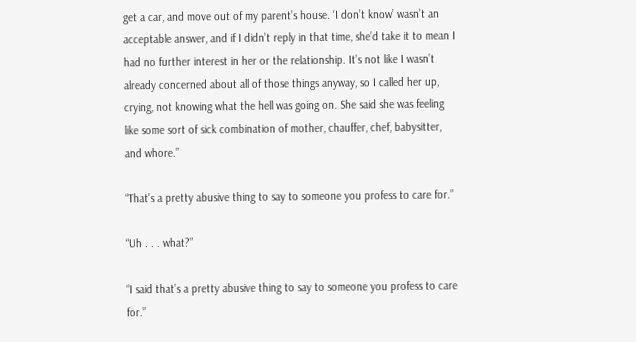get a car, and move out of my parent’s house. ‘I don’t know’ wasn’t an acceptable answer, and if I didn’t reply in that time, she’d take it to mean I had no further interest in her or the relationship. It’s not like I wasn’t already concerned about all of those things anyway, so I called her up, crying, not knowing what the hell was going on. She said she was feeling like some sort of sick combination of mother, chauffer, chef, babysitter, and whore.”

“That’s a pretty abusive thing to say to someone you profess to care for.”

“Uh . . . what?”

“I said that’s a pretty abusive thing to say to someone you profess to care for.”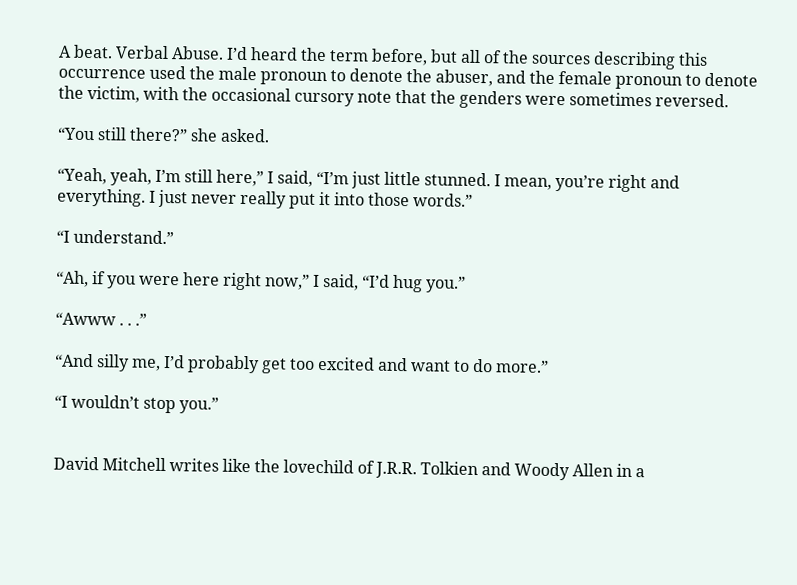A beat. Verbal Abuse. I’d heard the term before, but all of the sources describing this occurrence used the male pronoun to denote the abuser, and the female pronoun to denote the victim, with the occasional cursory note that the genders were sometimes reversed.

“You still there?” she asked.

“Yeah, yeah, I’m still here,” I said, “I’m just little stunned. I mean, you’re right and everything. I just never really put it into those words.”

“I understand.”

“Ah, if you were here right now,” I said, “I’d hug you.”

“Awww . . .”

“And silly me, I’d probably get too excited and want to do more.”

“I wouldn’t stop you.”


David Mitchell writes like the lovechild of J.R.R. Tolkien and Woody Allen in a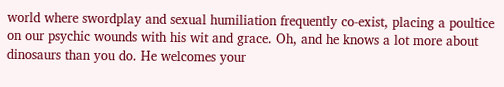world where swordplay and sexual humiliation frequently co-exist, placing a poultice on our psychic wounds with his wit and grace. Oh, and he knows a lot more about dinosaurs than you do. He welcomes your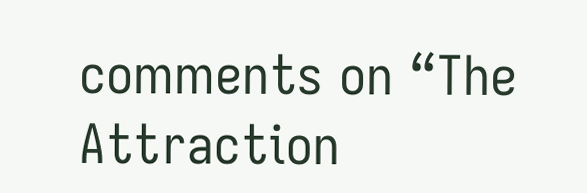comments on “The Attraction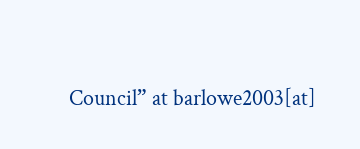Council” at barlowe2003[at]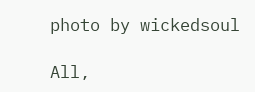photo by wickedsoul

All,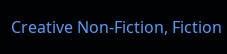Creative Non-Fiction, Fiction